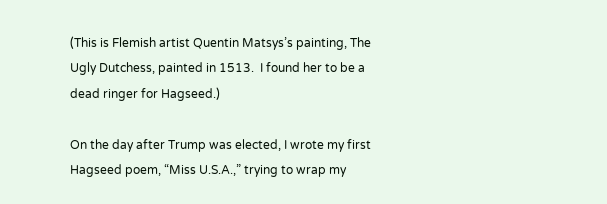(This is Flemish artist Quentin Matsys’s painting, The Ugly Dutchess, painted in 1513.  I found her to be a dead ringer for Hagseed.)

On the day after Trump was elected, I wrote my first Hagseed poem, “Miss U.S.A.,” trying to wrap my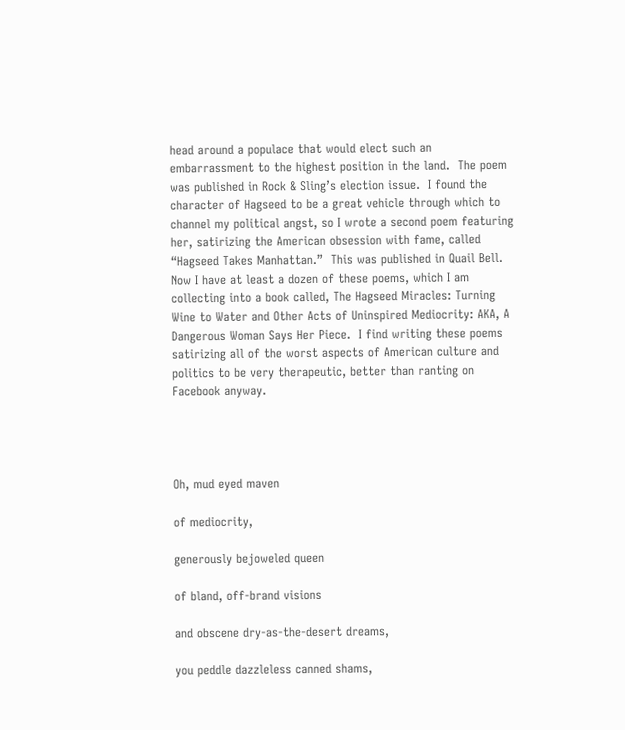head around a populace that would elect such an embarrassment to the highest position in the land.  The poem was published in Rock & Sling’s election issue.  I found the character of Hagseed to be a great vehicle through which to channel my political angst, so I wrote a second poem featuring her, satirizing the American obsession with fame, called “Hagseed Takes Manhattan.”  This was published in Quail Bell. Now I have at least a dozen of these poems, which I am collecting into a book called, The Hagseed Miracles: Turning Wine to Water and Other Acts of Uninspired Mediocrity: AKA, A Dangerous Woman Says Her Piece.  I find writing these poems satirizing all of the worst aspects of American culture and politics to be very therapeutic, better than ranting on Facebook anyway.




Oh, mud eyed maven

of mediocrity,

generously bejoweled queen

of bland, off-brand visions

and obscene dry-as-the-desert dreams,

you peddle dazzleless canned shams,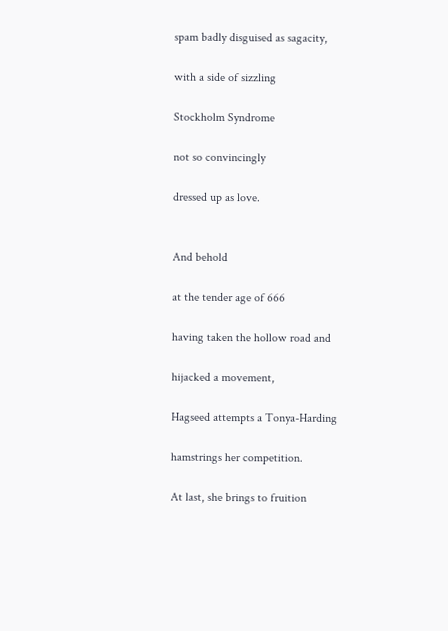spam badly disguised as sagacity,

with a side of sizzling

Stockholm Syndrome

not so convincingly

dressed up as love.


And behold

at the tender age of 666

having taken the hollow road and

hijacked a movement,

Hagseed attempts a Tonya-Harding

hamstrings her competition.

At last, she brings to fruition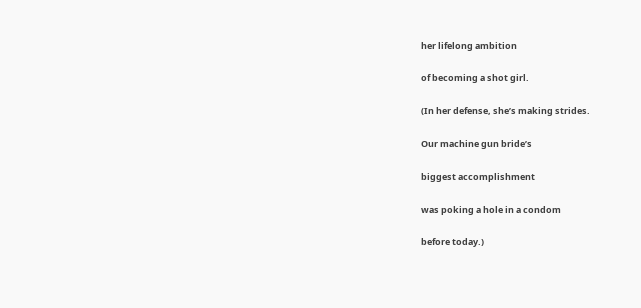her lifelong ambition

of becoming a shot girl.

(In her defense, she’s making strides.

Our machine gun bride’s

biggest accomplishment

was poking a hole in a condom

before today.)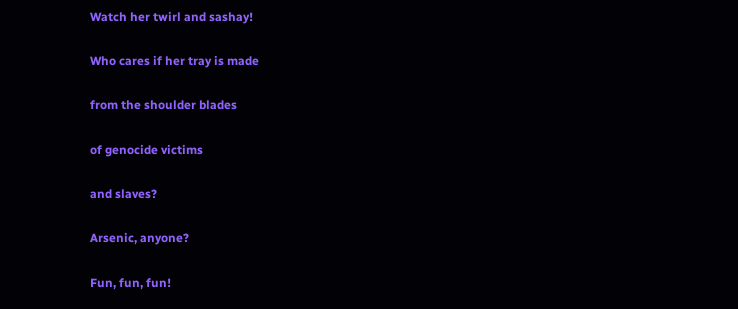Watch her twirl and sashay!

Who cares if her tray is made

from the shoulder blades

of genocide victims

and slaves?

Arsenic, anyone?

Fun, fun, fun!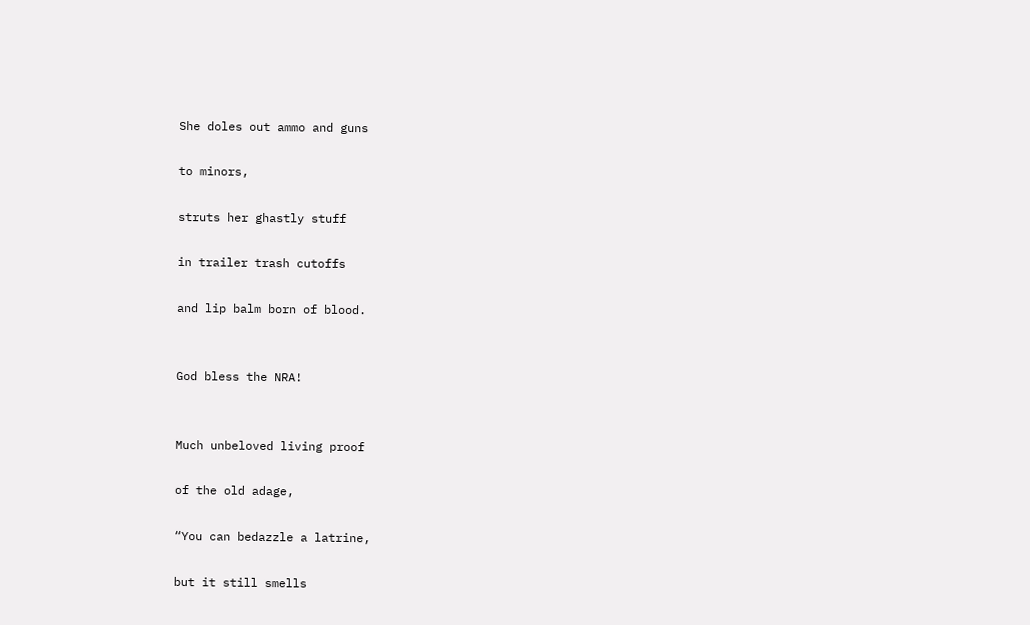She doles out ammo and guns

to minors,

struts her ghastly stuff

in trailer trash cutoffs

and lip balm born of blood.


God bless the NRA!


Much unbeloved living proof

of the old adage,

“You can bedazzle a latrine,

but it still smells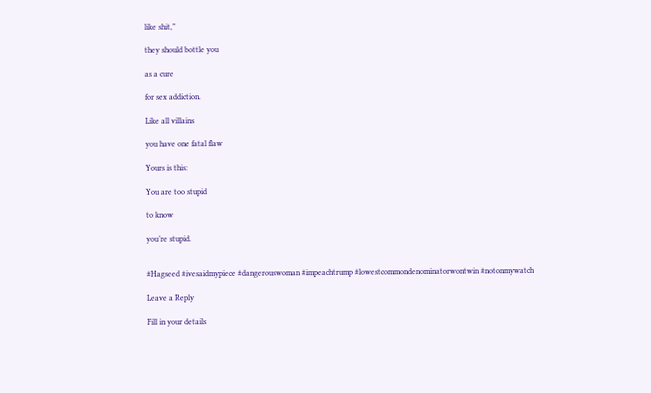like shit,”

they should bottle you

as a cure

for sex addiction.

Like all villains

you have one fatal flaw

Yours is this:

You are too stupid

to know

you’re stupid.


#Hagseed #ivesaidmypiece #dangerouswoman #impeachtrump #lowestcommondenominatorwontwin #notonmywatch

Leave a Reply

Fill in your details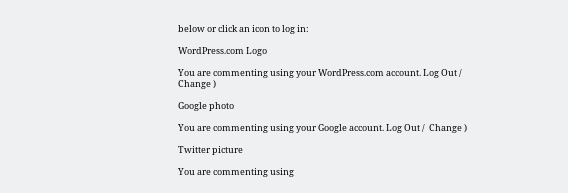below or click an icon to log in:

WordPress.com Logo

You are commenting using your WordPress.com account. Log Out /  Change )

Google photo

You are commenting using your Google account. Log Out /  Change )

Twitter picture

You are commenting using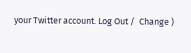your Twitter account. Log Out /  Change )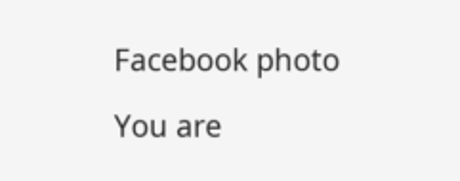Facebook photo

You are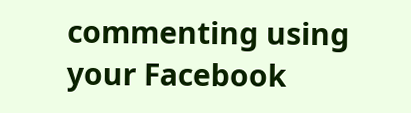commenting using your Facebook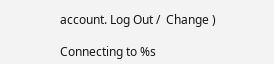account. Log Out /  Change )

Connecting to %s